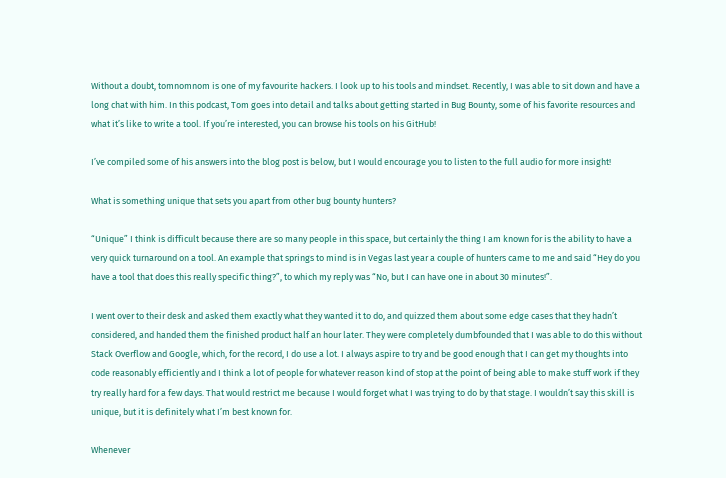Without a doubt, tomnomnom is one of my favourite hackers. I look up to his tools and mindset. Recently, I was able to sit down and have a long chat with him. In this podcast, Tom goes into detail and talks about getting started in Bug Bounty, some of his favorite resources and what it’s like to write a tool. If you’re interested, you can browse his tools on his GitHub!

I’ve compiled some of his answers into the blog post is below, but I would encourage you to listen to the full audio for more insight!

What is something unique that sets you apart from other bug bounty hunters?

“Unique” I think is difficult because there are so many people in this space, but certainly the thing I am known for is the ability to have a very quick turnaround on a tool. An example that springs to mind is in Vegas last year a couple of hunters came to me and said “Hey do you have a tool that does this really specific thing?”, to which my reply was “No, but I can have one in about 30 minutes!”.

I went over to their desk and asked them exactly what they wanted it to do, and quizzed them about some edge cases that they hadn’t considered, and handed them the finished product half an hour later. They were completely dumbfounded that I was able to do this without Stack Overflow and Google, which, for the record, I do use a lot. I always aspire to try and be good enough that I can get my thoughts into code reasonably efficiently and I think a lot of people for whatever reason kind of stop at the point of being able to make stuff work if they try really hard for a few days. That would restrict me because I would forget what I was trying to do by that stage. I wouldn’t say this skill is unique, but it is definitely what I’m best known for.

Whenever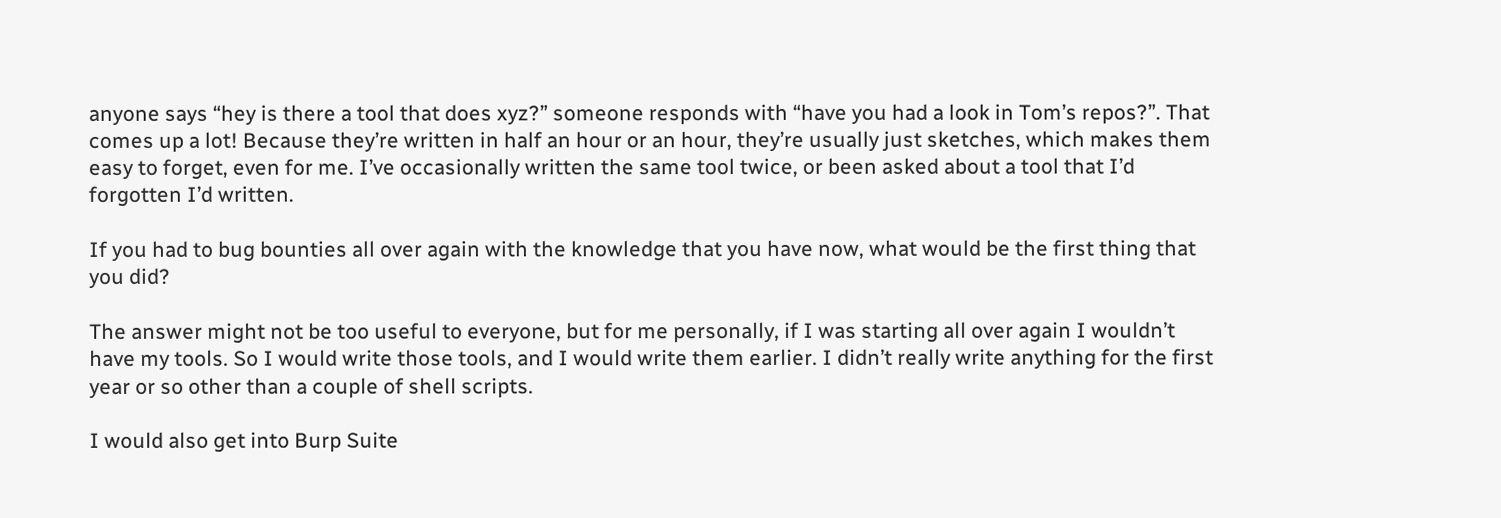anyone says “hey is there a tool that does xyz?” someone responds with “have you had a look in Tom’s repos?”. That comes up a lot! Because they’re written in half an hour or an hour, they’re usually just sketches, which makes them easy to forget, even for me. I’ve occasionally written the same tool twice, or been asked about a tool that I’d forgotten I’d written.

If you had to bug bounties all over again with the knowledge that you have now, what would be the first thing that you did?

The answer might not be too useful to everyone, but for me personally, if I was starting all over again I wouldn’t have my tools. So I would write those tools, and I would write them earlier. I didn’t really write anything for the first year or so other than a couple of shell scripts.

I would also get into Burp Suite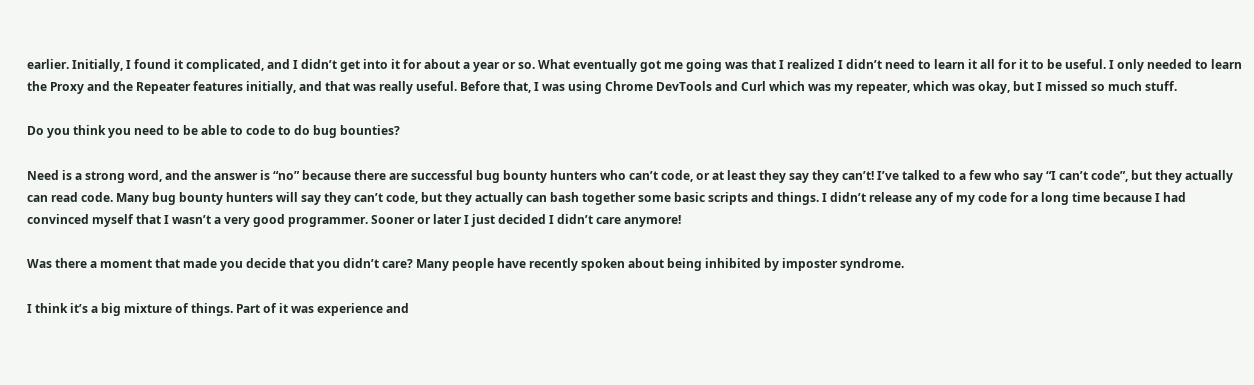earlier. Initially, I found it complicated, and I didn’t get into it for about a year or so. What eventually got me going was that I realized I didn’t need to learn it all for it to be useful. I only needed to learn the Proxy and the Repeater features initially, and that was really useful. Before that, I was using Chrome DevTools and Curl which was my repeater, which was okay, but I missed so much stuff.

Do you think you need to be able to code to do bug bounties?

Need is a strong word, and the answer is “no” because there are successful bug bounty hunters who can’t code, or at least they say they can’t! I’ve talked to a few who say “I can’t code”, but they actually can read code. Many bug bounty hunters will say they can’t code, but they actually can bash together some basic scripts and things. I didn’t release any of my code for a long time because I had convinced myself that I wasn’t a very good programmer. Sooner or later I just decided I didn’t care anymore!

Was there a moment that made you decide that you didn’t care? Many people have recently spoken about being inhibited by imposter syndrome.

I think it’s a big mixture of things. Part of it was experience and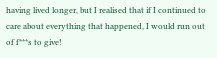having lived longer, but I realised that if I continued to care about everything that happened, I would run out of f***s to give!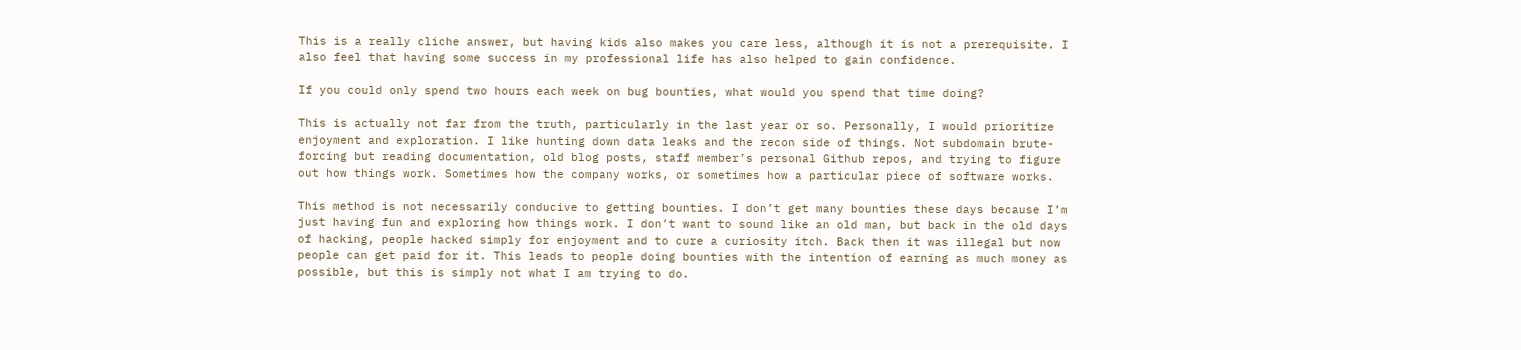This is a really cliche answer, but having kids also makes you care less, although it is not a prerequisite. I also feel that having some success in my professional life has also helped to gain confidence.

If you could only spend two hours each week on bug bounties, what would you spend that time doing?

This is actually not far from the truth, particularly in the last year or so. Personally, I would prioritize enjoyment and exploration. I like hunting down data leaks and the recon side of things. Not subdomain brute-forcing but reading documentation, old blog posts, staff member’s personal Github repos, and trying to figure out how things work. Sometimes how the company works, or sometimes how a particular piece of software works.

This method is not necessarily conducive to getting bounties. I don’t get many bounties these days because I’m just having fun and exploring how things work. I don’t want to sound like an old man, but back in the old days of hacking, people hacked simply for enjoyment and to cure a curiosity itch. Back then it was illegal but now people can get paid for it. This leads to people doing bounties with the intention of earning as much money as possible, but this is simply not what I am trying to do.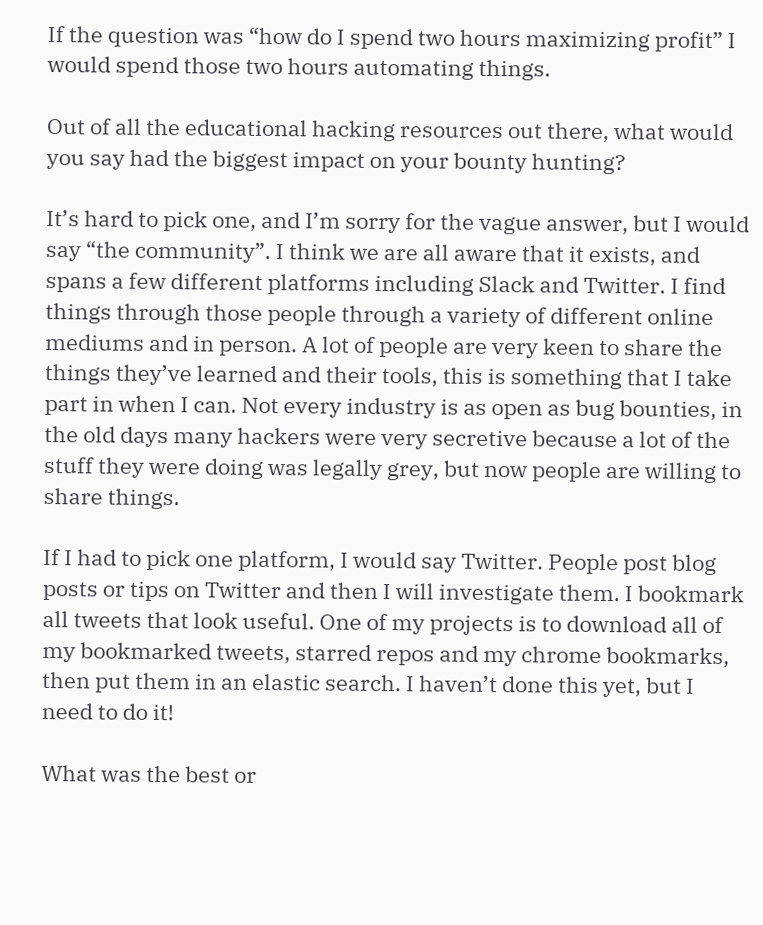If the question was “how do I spend two hours maximizing profit” I would spend those two hours automating things.

Out of all the educational hacking resources out there, what would you say had the biggest impact on your bounty hunting?

It’s hard to pick one, and I’m sorry for the vague answer, but I would say “the community”. I think we are all aware that it exists, and spans a few different platforms including Slack and Twitter. I find things through those people through a variety of different online mediums and in person. A lot of people are very keen to share the things they’ve learned and their tools, this is something that I take part in when I can. Not every industry is as open as bug bounties, in the old days many hackers were very secretive because a lot of the stuff they were doing was legally grey, but now people are willing to share things.

If I had to pick one platform, I would say Twitter. People post blog posts or tips on Twitter and then I will investigate them. I bookmark all tweets that look useful. One of my projects is to download all of my bookmarked tweets, starred repos and my chrome bookmarks, then put them in an elastic search. I haven’t done this yet, but I need to do it!

What was the best or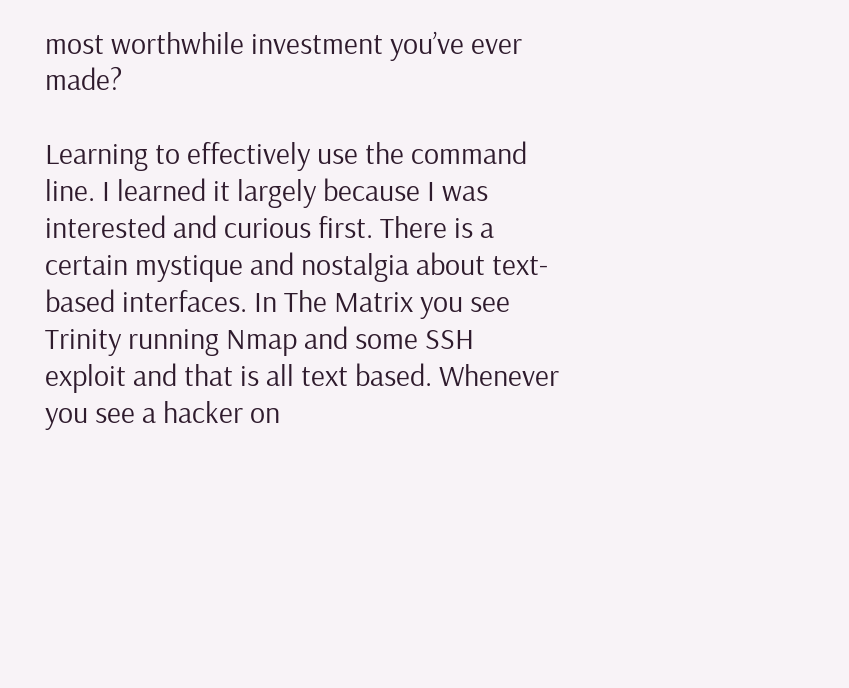most worthwhile investment you’ve ever made?

Learning to effectively use the command line. I learned it largely because I was interested and curious first. There is a certain mystique and nostalgia about text-based interfaces. In The Matrix you see Trinity running Nmap and some SSH exploit and that is all text based. Whenever you see a hacker on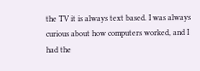the TV it is always text based. I was always curious about how computers worked, and I had the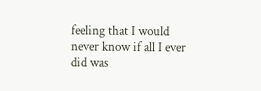feeling that I would never know if all I ever did was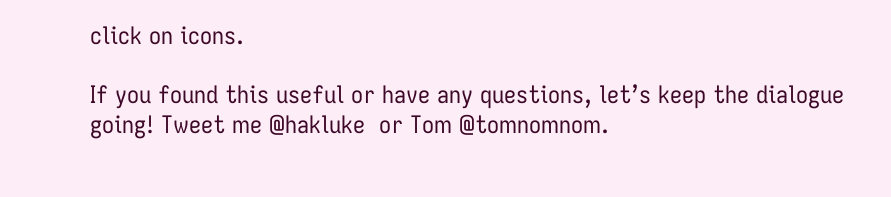click on icons.

If you found this useful or have any questions, let’s keep the dialogue going! Tweet me @hakluke  or Tom @tomnomnom.